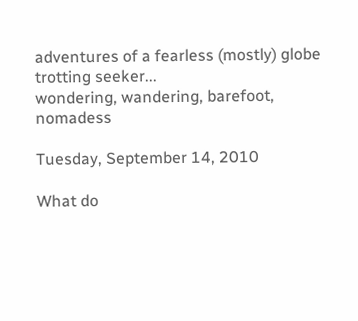adventures of a fearless (mostly) globe trotting seeker...
wondering, wandering, barefoot, nomadess

Tuesday, September 14, 2010

What do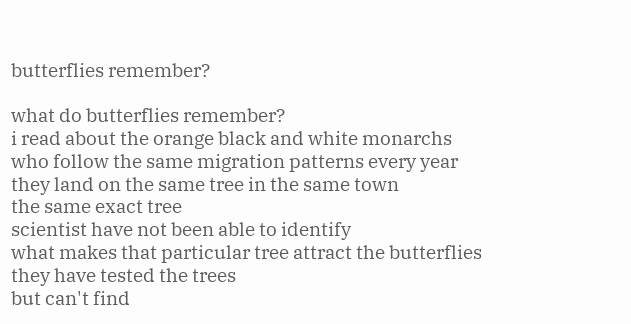butterflies remember?

what do butterflies remember?
i read about the orange black and white monarchs
who follow the same migration patterns every year
they land on the same tree in the same town
the same exact tree
scientist have not been able to identify
what makes that particular tree attract the butterflies
they have tested the trees
but can't find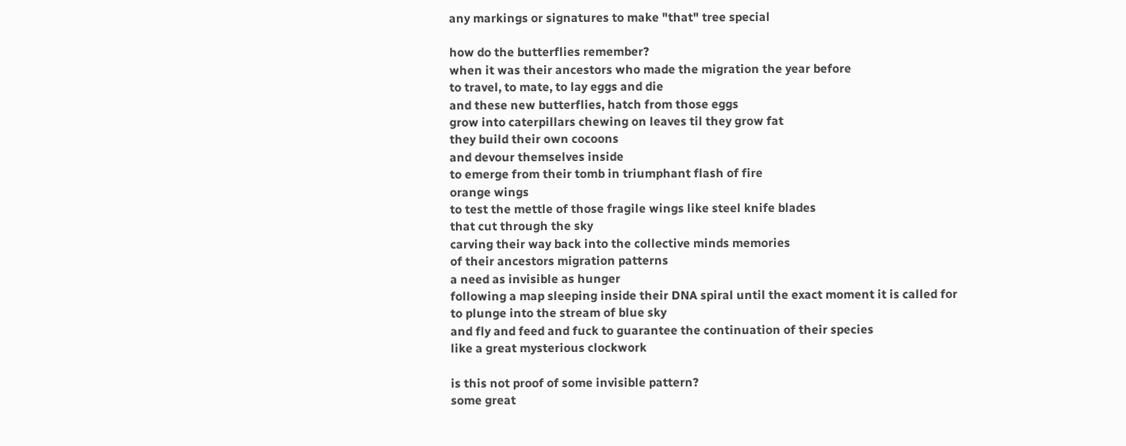any markings or signatures to make "that" tree special

how do the butterflies remember?
when it was their ancestors who made the migration the year before
to travel, to mate, to lay eggs and die
and these new butterflies, hatch from those eggs
grow into caterpillars chewing on leaves til they grow fat
they build their own cocoons
and devour themselves inside
to emerge from their tomb in triumphant flash of fire
orange wings
to test the mettle of those fragile wings like steel knife blades
that cut through the sky
carving their way back into the collective minds memories
of their ancestors migration patterns
a need as invisible as hunger
following a map sleeping inside their DNA spiral until the exact moment it is called for
to plunge into the stream of blue sky
and fly and feed and fuck to guarantee the continuation of their species
like a great mysterious clockwork

is this not proof of some invisible pattern?
some great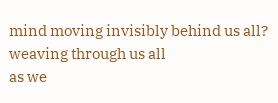mind moving invisibly behind us all?
weaving through us all
as we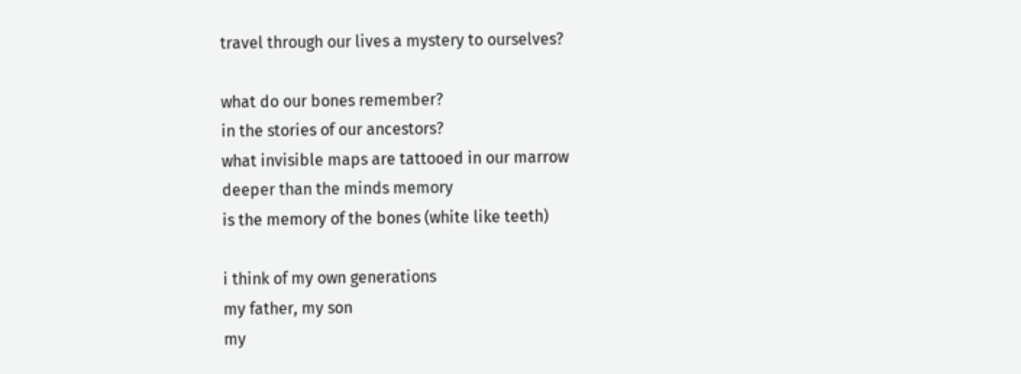travel through our lives a mystery to ourselves?

what do our bones remember?
in the stories of our ancestors?
what invisible maps are tattooed in our marrow
deeper than the minds memory
is the memory of the bones (white like teeth)

i think of my own generations
my father, my son
my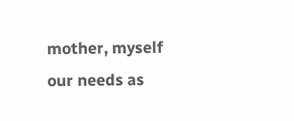mother, myself
our needs as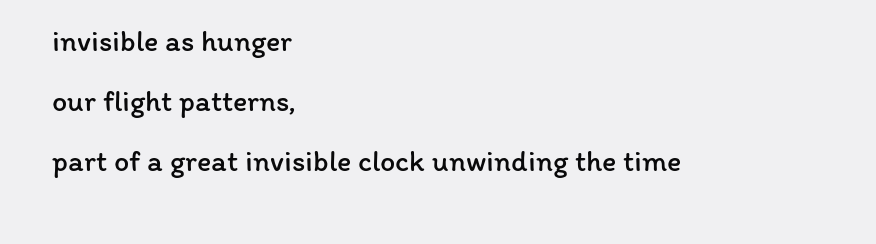invisible as hunger
our flight patterns,
part of a great invisible clock unwinding the time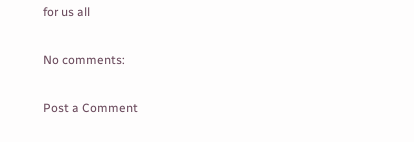for us all

No comments:

Post a Comment